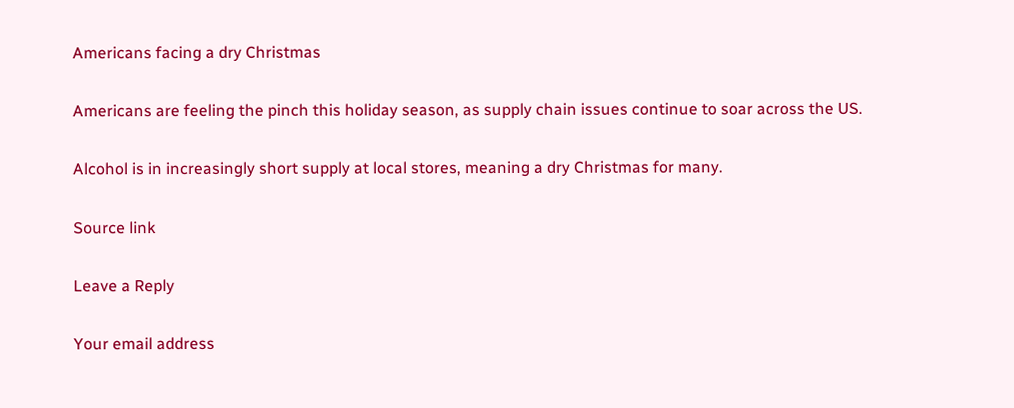Americans facing a dry Christmas

Americans are feeling the pinch this holiday season, as supply chain issues continue to soar across the US.

Alcohol is in increasingly short supply at local stores, meaning a dry Christmas for many.

Source link

Leave a Reply

Your email address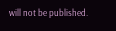will not be published.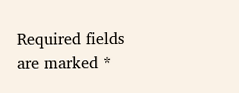Required fields are marked *